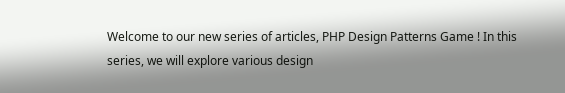Welcome to our new series of articles, PHP Design Patterns Game ! In this series, we will explore various design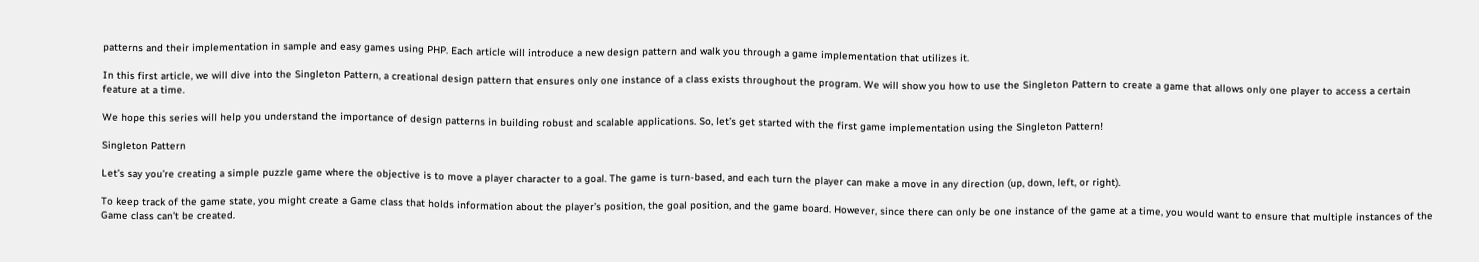patterns and their implementation in sample and easy games using PHP. Each article will introduce a new design pattern and walk you through a game implementation that utilizes it.

In this first article, we will dive into the Singleton Pattern, a creational design pattern that ensures only one instance of a class exists throughout the program. We will show you how to use the Singleton Pattern to create a game that allows only one player to access a certain feature at a time.

We hope this series will help you understand the importance of design patterns in building robust and scalable applications. So, let’s get started with the first game implementation using the Singleton Pattern!

Singleton Pattern

Let’s say you’re creating a simple puzzle game where the objective is to move a player character to a goal. The game is turn-based, and each turn the player can make a move in any direction (up, down, left, or right).

To keep track of the game state, you might create a Game class that holds information about the player’s position, the goal position, and the game board. However, since there can only be one instance of the game at a time, you would want to ensure that multiple instances of the Game class can’t be created.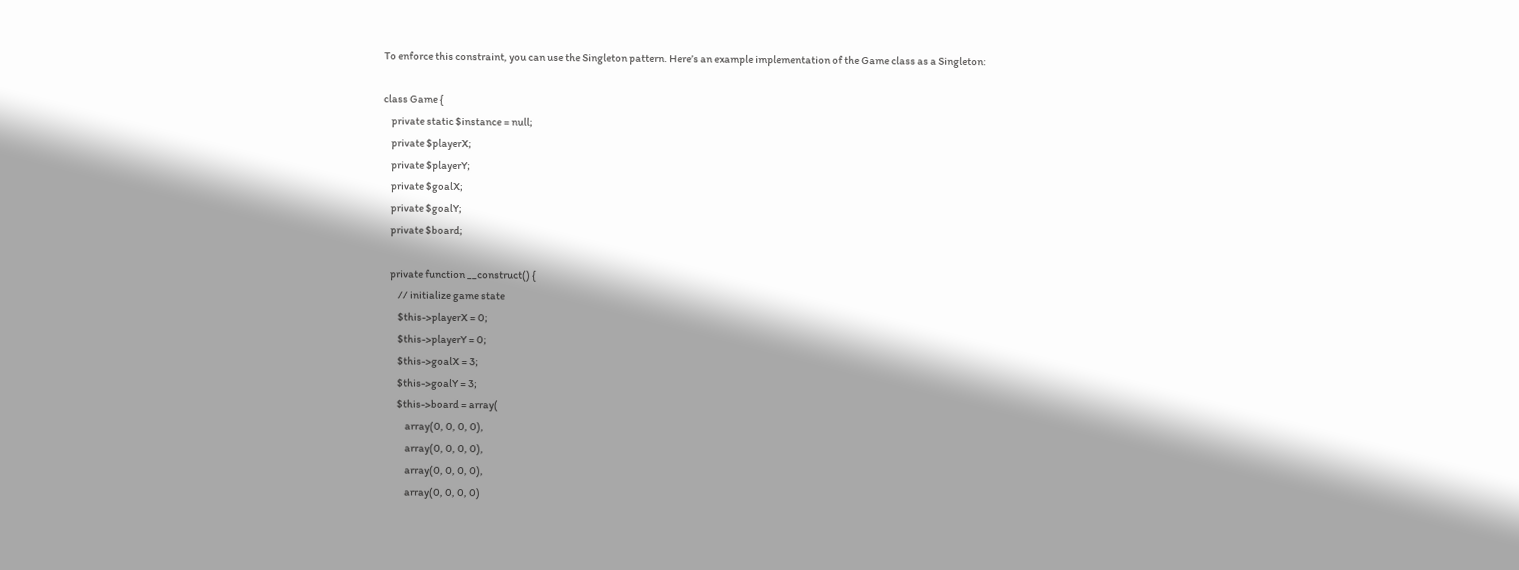To enforce this constraint, you can use the Singleton pattern. Here’s an example implementation of the Game class as a Singleton:

class Game {
    private static $instance = null;
    private $playerX;
    private $playerY;
    private $goalX;
    private $goalY;
    private $board;

    private function __construct() {
        // initialize game state
        $this->playerX = 0;
        $this->playerY = 0;
        $this->goalX = 3;
        $this->goalY = 3;
        $this->board = array(
            array(0, 0, 0, 0),
            array(0, 0, 0, 0),
            array(0, 0, 0, 0),
            array(0, 0, 0, 0)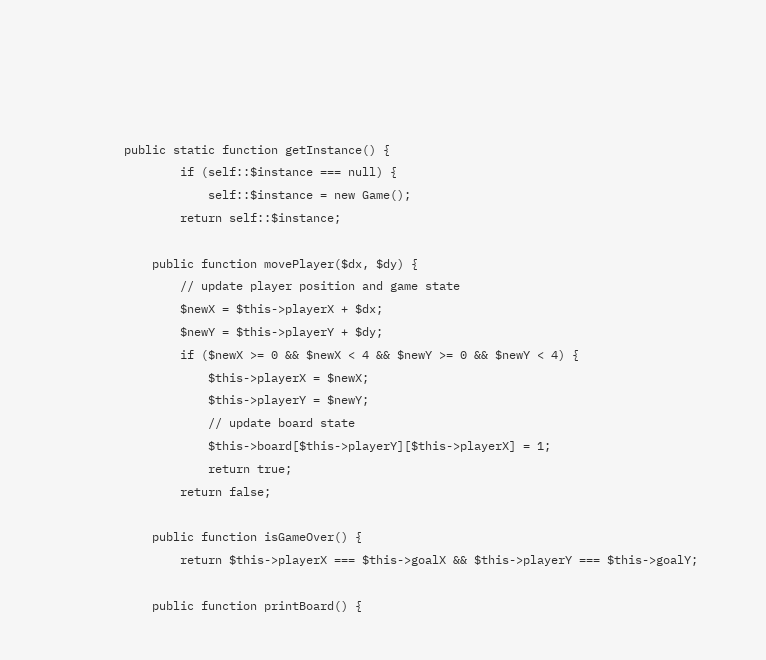public static function getInstance() {
        if (self::$instance === null) {
            self::$instance = new Game();
        return self::$instance;

    public function movePlayer($dx, $dy) {
        // update player position and game state
        $newX = $this->playerX + $dx;
        $newY = $this->playerY + $dy;
        if ($newX >= 0 && $newX < 4 && $newY >= 0 && $newY < 4) {
            $this->playerX = $newX;
            $this->playerY = $newY;
            // update board state
            $this->board[$this->playerY][$this->playerX] = 1;
            return true;
        return false;

    public function isGameOver() {
        return $this->playerX === $this->goalX && $this->playerY === $this->goalY;

    public function printBoard() {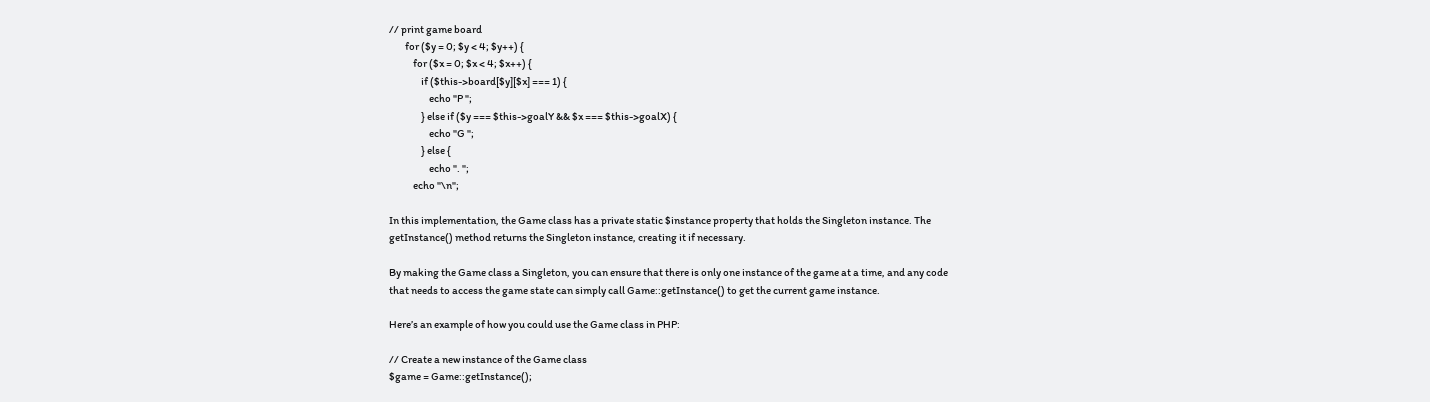// print game board
        for ($y = 0; $y < 4; $y++) {
            for ($x = 0; $x < 4; $x++) {
                if ($this->board[$y][$x] === 1) {
                    echo "P ";
                } else if ($y === $this->goalY && $x === $this->goalX) {
                    echo "G ";
                } else {
                    echo ". ";
            echo "\n";

In this implementation, the Game class has a private static $instance property that holds the Singleton instance. The getInstance() method returns the Singleton instance, creating it if necessary.

By making the Game class a Singleton, you can ensure that there is only one instance of the game at a time, and any code that needs to access the game state can simply call Game::getInstance() to get the current game instance.

Here’s an example of how you could use the Game class in PHP:

// Create a new instance of the Game class
$game = Game::getInstance();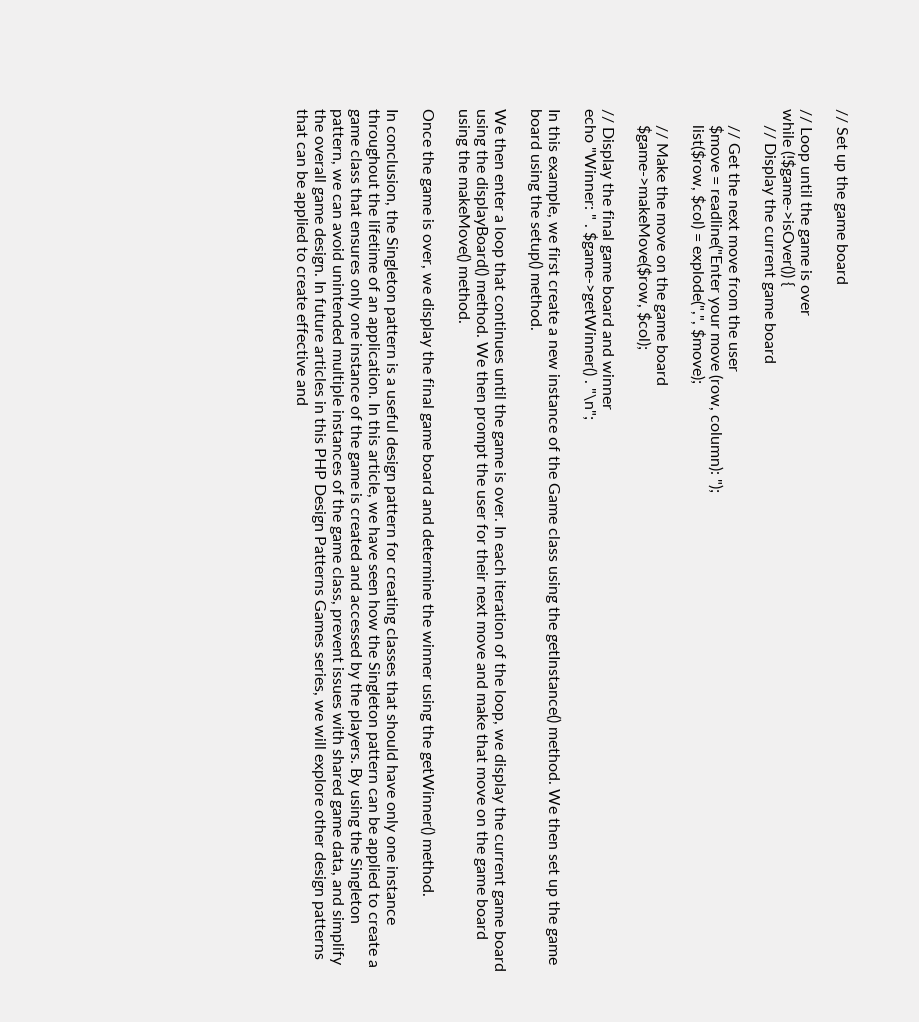// Set up the game board

// Loop until the game is over
while (!$game->isOver()) {
    // Display the current game board

    // Get the next move from the user
    $move = readline("Enter your move (row, column): ");
    list($row, $col) = explode(",", $move);

    // Make the move on the game board
    $game->makeMove($row, $col);

// Display the final game board and winner
echo "Winner: " . $game->getWinner() . "\n";

In this example, we first create a new instance of the Game class using the getInstance() method. We then set up the game board using the setup() method.

We then enter a loop that continues until the game is over. In each iteration of the loop, we display the current game board using the displayBoard() method. We then prompt the user for their next move and make that move on the game board using the makeMove() method.

Once the game is over, we display the final game board and determine the winner using the getWinner() method.

In conclusion, the Singleton pattern is a useful design pattern for creating classes that should have only one instance throughout the lifetime of an application. In this article, we have seen how the Singleton pattern can be applied to create a game class that ensures only one instance of the game is created and accessed by the players. By using the Singleton pattern, we can avoid unintended multiple instances of the game class, prevent issues with shared game data, and simplify the overall game design. In future articles in this PHP Design Patterns Games series, we will explore other design patterns that can be applied to create effective and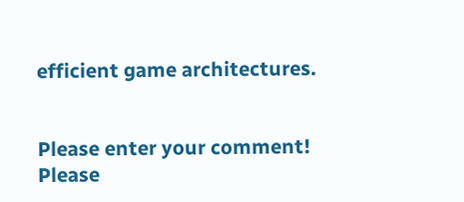efficient game architectures.


Please enter your comment!
Please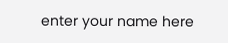enter your name here